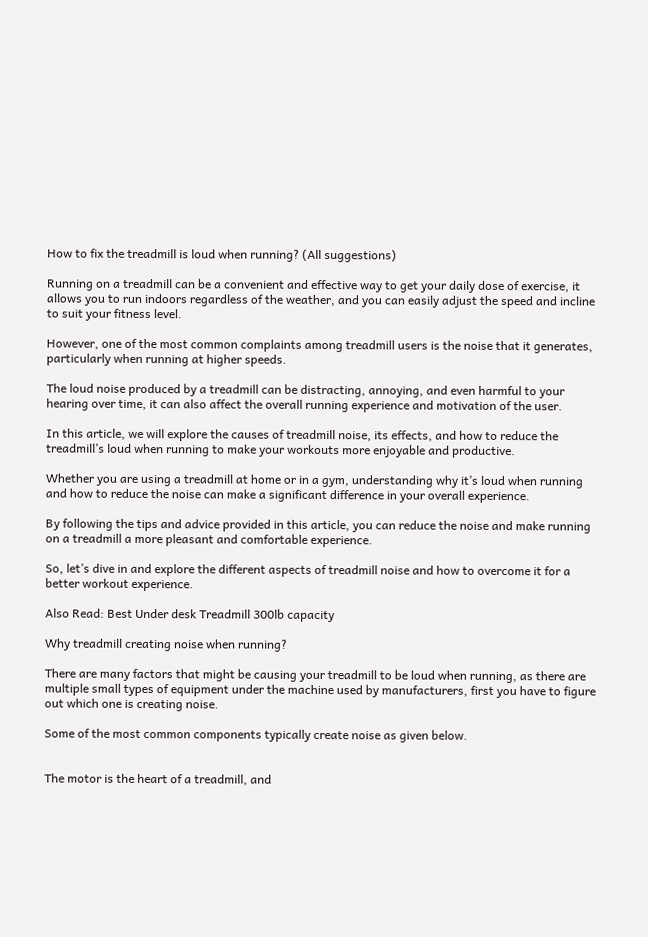How to fix the treadmill is loud when running? (All suggestions)

Running on a treadmill can be a convenient and effective way to get your daily dose of exercise, it allows you to run indoors regardless of the weather, and you can easily adjust the speed and incline to suit your fitness level.

However, one of the most common complaints among treadmill users is the noise that it generates, particularly when running at higher speeds.

The loud noise produced by a treadmill can be distracting, annoying, and even harmful to your hearing over time, it can also affect the overall running experience and motivation of the user.

In this article, we will explore the causes of treadmill noise, its effects, and how to reduce the treadmill’s loud when running to make your workouts more enjoyable and productive.

Whether you are using a treadmill at home or in a gym, understanding why it’s loud when running and how to reduce the noise can make a significant difference in your overall experience.

By following the tips and advice provided in this article, you can reduce the noise and make running on a treadmill a more pleasant and comfortable experience.

So, let’s dive in and explore the different aspects of treadmill noise and how to overcome it for a better workout experience.

Also Read: Best Under desk Treadmill 300lb capacity

Why treadmill creating noise when running?

There are many factors that might be causing your treadmill to be loud when running, as there are multiple small types of equipment under the machine used by manufacturers, first you have to figure out which one is creating noise.

Some of the most common components typically create noise as given below.


The motor is the heart of a treadmill, and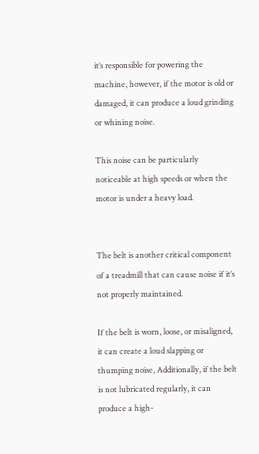it’s responsible for powering the machine, however, if the motor is old or damaged, it can produce a loud grinding or whining noise.

This noise can be particularly noticeable at high speeds or when the motor is under a heavy load.


The belt is another critical component of a treadmill that can cause noise if it’s not properly maintained.

If the belt is worn, loose, or misaligned, it can create a loud slapping or thumping noise, Additionally, if the belt is not lubricated regularly, it can produce a high-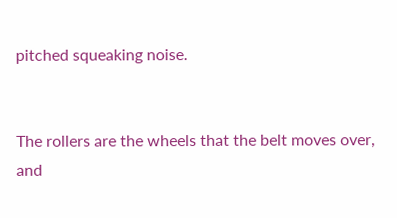pitched squeaking noise.


The rollers are the wheels that the belt moves over, and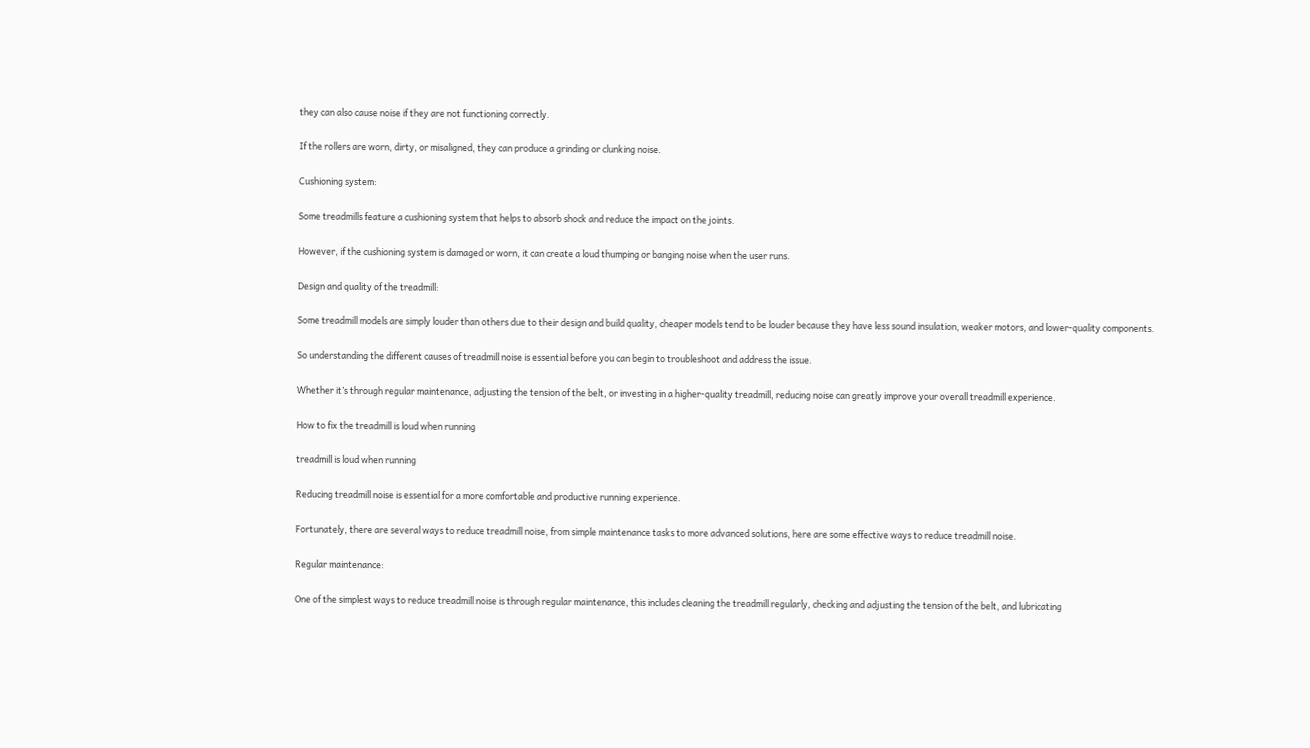they can also cause noise if they are not functioning correctly.

If the rollers are worn, dirty, or misaligned, they can produce a grinding or clunking noise.

Cushioning system:

Some treadmills feature a cushioning system that helps to absorb shock and reduce the impact on the joints.

However, if the cushioning system is damaged or worn, it can create a loud thumping or banging noise when the user runs.

Design and quality of the treadmill:

Some treadmill models are simply louder than others due to their design and build quality, cheaper models tend to be louder because they have less sound insulation, weaker motors, and lower-quality components.

So understanding the different causes of treadmill noise is essential before you can begin to troubleshoot and address the issue.

Whether it’s through regular maintenance, adjusting the tension of the belt, or investing in a higher-quality treadmill, reducing noise can greatly improve your overall treadmill experience.

How to fix the treadmill is loud when running

treadmill is loud when running

Reducing treadmill noise is essential for a more comfortable and productive running experience.

Fortunately, there are several ways to reduce treadmill noise, from simple maintenance tasks to more advanced solutions, here are some effective ways to reduce treadmill noise.

Regular maintenance:

One of the simplest ways to reduce treadmill noise is through regular maintenance, this includes cleaning the treadmill regularly, checking and adjusting the tension of the belt, and lubricating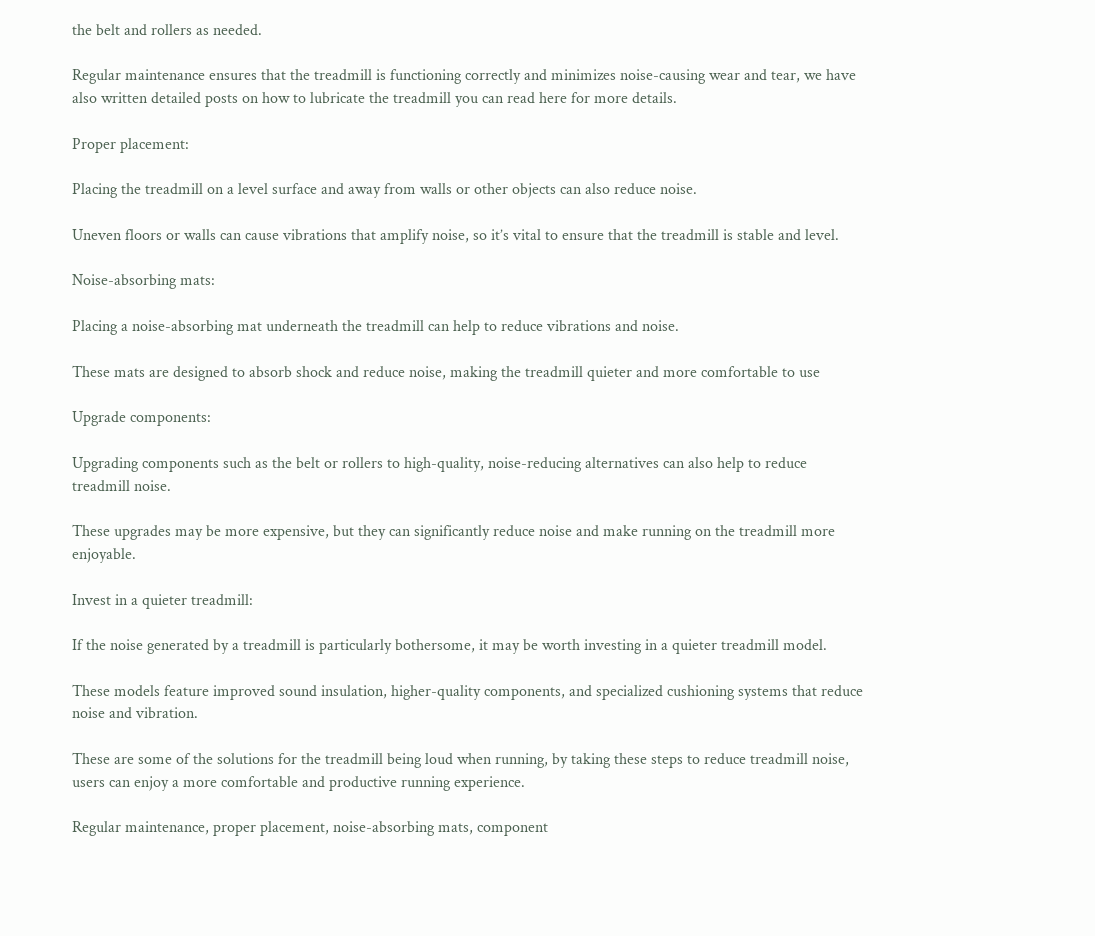the belt and rollers as needed.

Regular maintenance ensures that the treadmill is functioning correctly and minimizes noise-causing wear and tear, we have also written detailed posts on how to lubricate the treadmill you can read here for more details.

Proper placement:

Placing the treadmill on a level surface and away from walls or other objects can also reduce noise.

Uneven floors or walls can cause vibrations that amplify noise, so it’s vital to ensure that the treadmill is stable and level.

Noise-absorbing mats:

Placing a noise-absorbing mat underneath the treadmill can help to reduce vibrations and noise.

These mats are designed to absorb shock and reduce noise, making the treadmill quieter and more comfortable to use

Upgrade components:

Upgrading components such as the belt or rollers to high-quality, noise-reducing alternatives can also help to reduce treadmill noise.

These upgrades may be more expensive, but they can significantly reduce noise and make running on the treadmill more enjoyable.

Invest in a quieter treadmill:

If the noise generated by a treadmill is particularly bothersome, it may be worth investing in a quieter treadmill model.

These models feature improved sound insulation, higher-quality components, and specialized cushioning systems that reduce noise and vibration.

These are some of the solutions for the treadmill being loud when running, by taking these steps to reduce treadmill noise, users can enjoy a more comfortable and productive running experience.

Regular maintenance, proper placement, noise-absorbing mats, component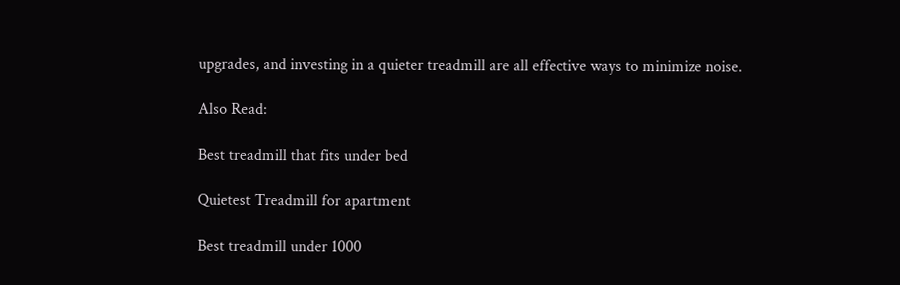upgrades, and investing in a quieter treadmill are all effective ways to minimize noise.

Also Read:

Best treadmill that fits under bed

Quietest Treadmill for apartment

Best treadmill under 1000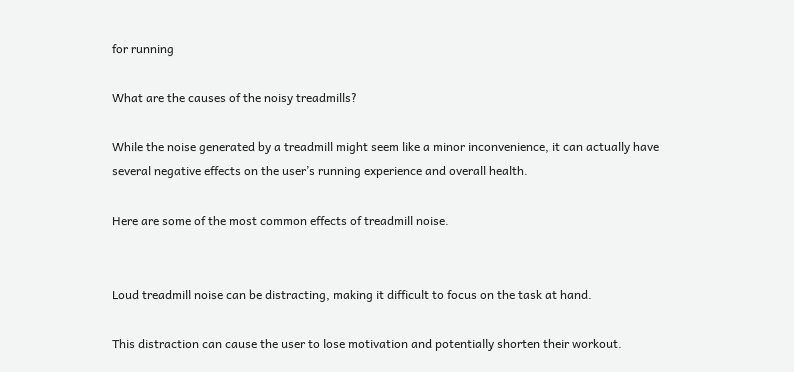for running

What are the causes of the noisy treadmills?

While the noise generated by a treadmill might seem like a minor inconvenience, it can actually have several negative effects on the user’s running experience and overall health.

Here are some of the most common effects of treadmill noise.


Loud treadmill noise can be distracting, making it difficult to focus on the task at hand.

This distraction can cause the user to lose motivation and potentially shorten their workout.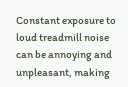Constant exposure to loud treadmill noise can be annoying and unpleasant, making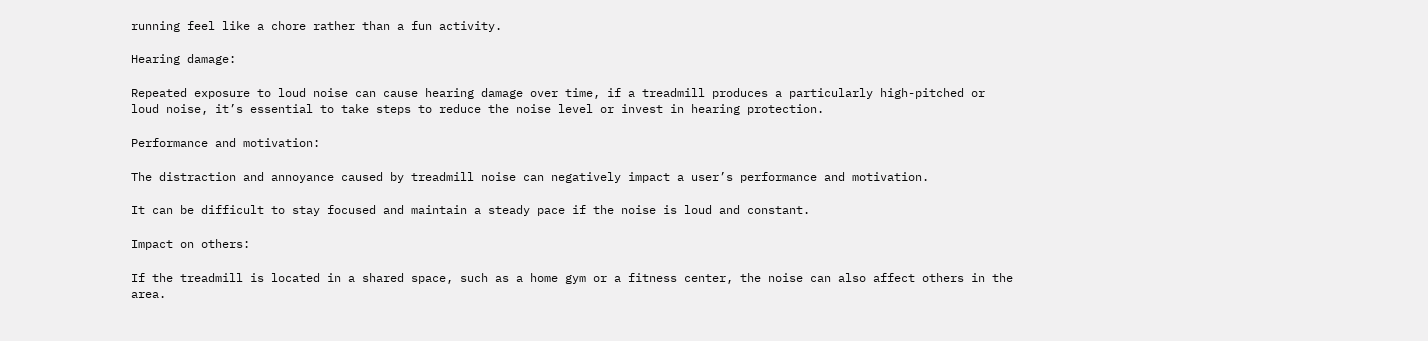running feel like a chore rather than a fun activity.

Hearing damage:

Repeated exposure to loud noise can cause hearing damage over time, if a treadmill produces a particularly high-pitched or loud noise, it’s essential to take steps to reduce the noise level or invest in hearing protection.

Performance and motivation:

The distraction and annoyance caused by treadmill noise can negatively impact a user’s performance and motivation.

It can be difficult to stay focused and maintain a steady pace if the noise is loud and constant.

Impact on others:

If the treadmill is located in a shared space, such as a home gym or a fitness center, the noise can also affect others in the area.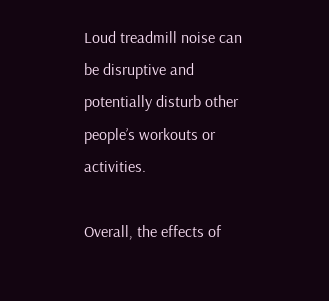Loud treadmill noise can be disruptive and potentially disturb other people’s workouts or activities.

Overall, the effects of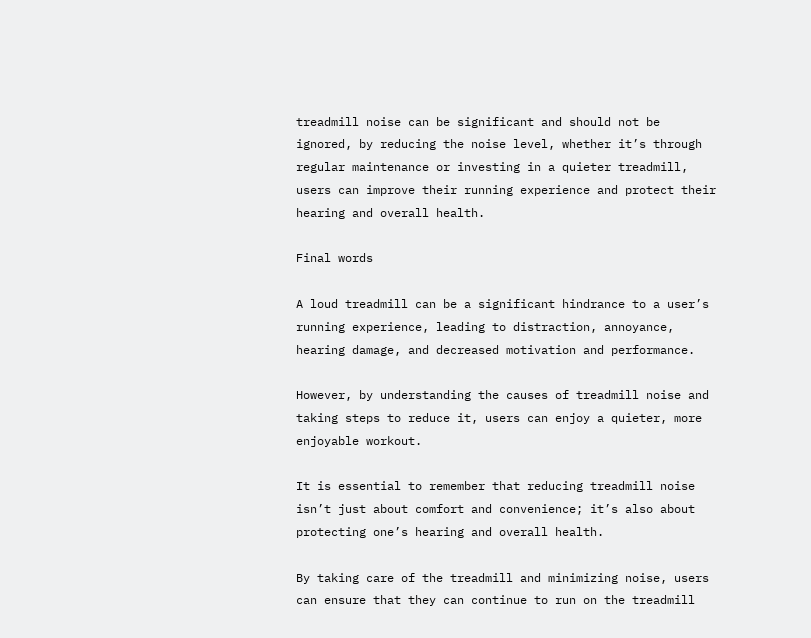treadmill noise can be significant and should not be ignored, by reducing the noise level, whether it’s through regular maintenance or investing in a quieter treadmill, users can improve their running experience and protect their hearing and overall health.

Final words

A loud treadmill can be a significant hindrance to a user’s running experience, leading to distraction, annoyance, hearing damage, and decreased motivation and performance.

However, by understanding the causes of treadmill noise and taking steps to reduce it, users can enjoy a quieter, more enjoyable workout.

It is essential to remember that reducing treadmill noise isn’t just about comfort and convenience; it’s also about protecting one’s hearing and overall health.

By taking care of the treadmill and minimizing noise, users can ensure that they can continue to run on the treadmill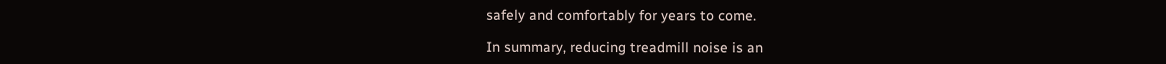safely and comfortably for years to come.

In summary, reducing treadmill noise is an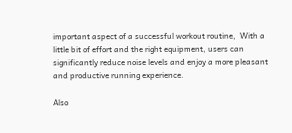important aspect of a successful workout routine,  With a little bit of effort and the right equipment, users can significantly reduce noise levels and enjoy a more pleasant and productive running experience.

Also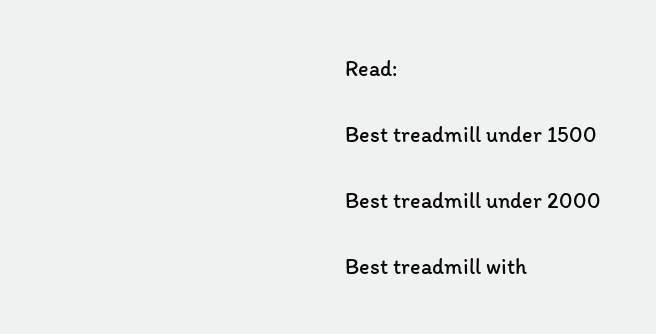Read:

Best treadmill under 1500

Best treadmill under 2000

Best treadmill with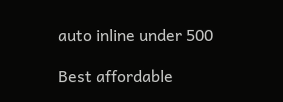auto inline under 500

Best affordable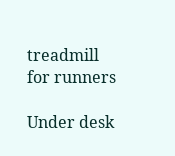treadmill for runners

Under desk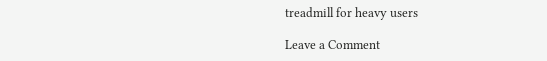treadmill for heavy users

Leave a Comment